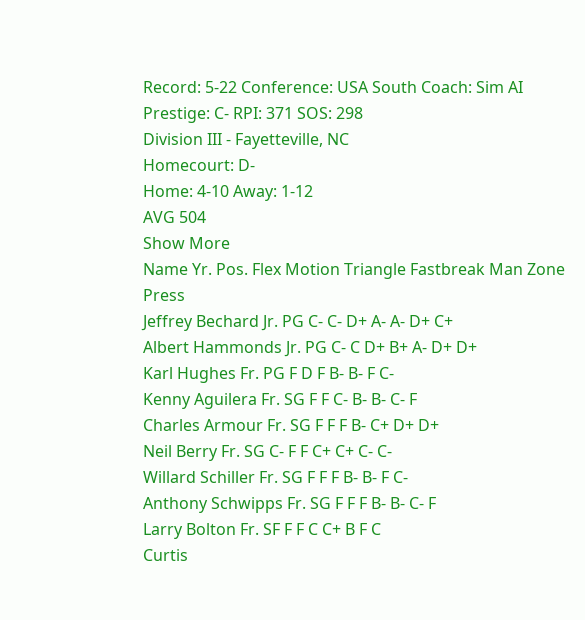Record: 5-22 Conference: USA South Coach: Sim AI Prestige: C- RPI: 371 SOS: 298
Division III - Fayetteville, NC
Homecourt: D-
Home: 4-10 Away: 1-12
AVG 504
Show More
Name Yr. Pos. Flex Motion Triangle Fastbreak Man Zone Press
Jeffrey Bechard Jr. PG C- C- D+ A- A- D+ C+
Albert Hammonds Jr. PG C- C D+ B+ A- D+ D+
Karl Hughes Fr. PG F D F B- B- F C-
Kenny Aguilera Fr. SG F F C- B- B- C- F
Charles Armour Fr. SG F F F B- C+ D+ D+
Neil Berry Fr. SG C- F F C+ C+ C- C-
Willard Schiller Fr. SG F F F B- B- F C-
Anthony Schwipps Fr. SG F F F B- B- C- F
Larry Bolton Fr. SF F F C C+ B F C
Curtis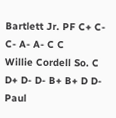Bartlett Jr. PF C+ C- C- A- A- C C
Willie Cordell So. C D+ D- D- B+ B+ D D-
Paul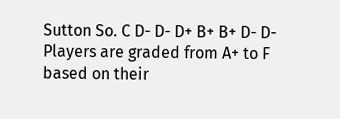Sutton So. C D- D- D+ B+ B+ D- D-
Players are graded from A+ to F based on their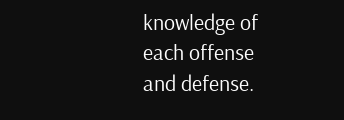knowledge of each offense and defense.